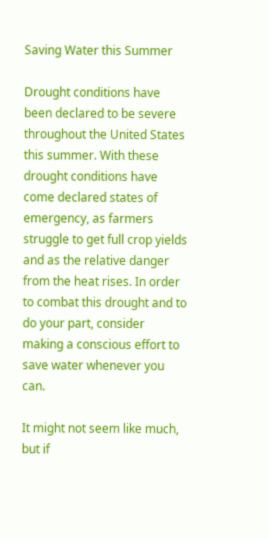Saving Water this Summer

Drought conditions have been declared to be severe throughout the United States this summer. With these drought conditions have come declared states of emergency, as farmers struggle to get full crop yields and as the relative danger from the heat rises. In order to combat this drought and to do your part, consider making a conscious effort to save water whenever you can.

It might not seem like much, but if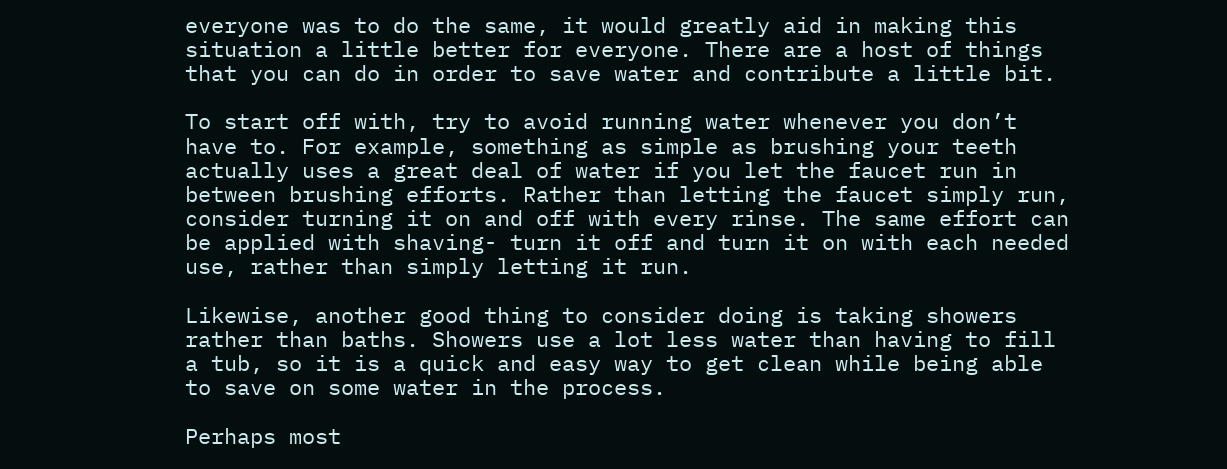everyone was to do the same, it would greatly aid in making this situation a little better for everyone. There are a host of things that you can do in order to save water and contribute a little bit.

To start off with, try to avoid running water whenever you don’t have to. For example, something as simple as brushing your teeth actually uses a great deal of water if you let the faucet run in between brushing efforts. Rather than letting the faucet simply run, consider turning it on and off with every rinse. The same effort can be applied with shaving- turn it off and turn it on with each needed use, rather than simply letting it run.

Likewise, another good thing to consider doing is taking showers rather than baths. Showers use a lot less water than having to fill a tub, so it is a quick and easy way to get clean while being able to save on some water in the process.

Perhaps most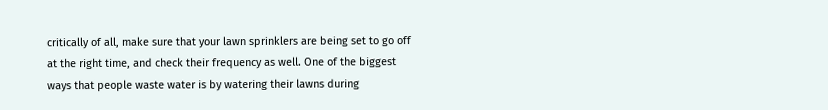critically of all, make sure that your lawn sprinklers are being set to go off at the right time, and check their frequency as well. One of the biggest ways that people waste water is by watering their lawns during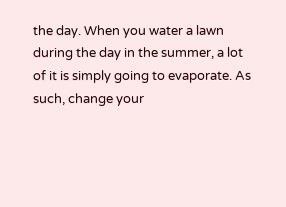the day. When you water a lawn during the day in the summer, a lot of it is simply going to evaporate. As such, change your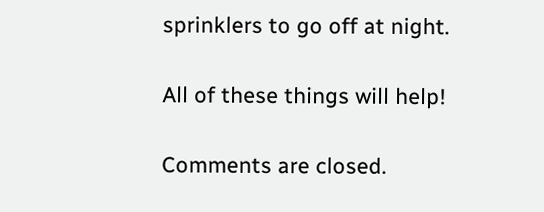sprinklers to go off at night.

All of these things will help!

Comments are closed.